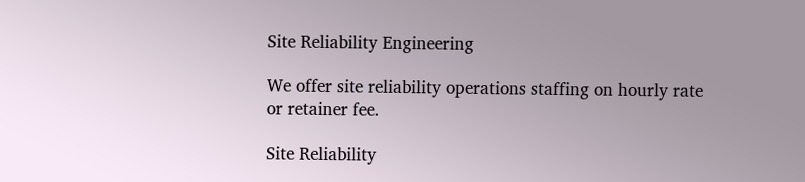Site Reliability Engineering

We offer site reliability operations staffing on hourly rate or retainer fee.

Site Reliability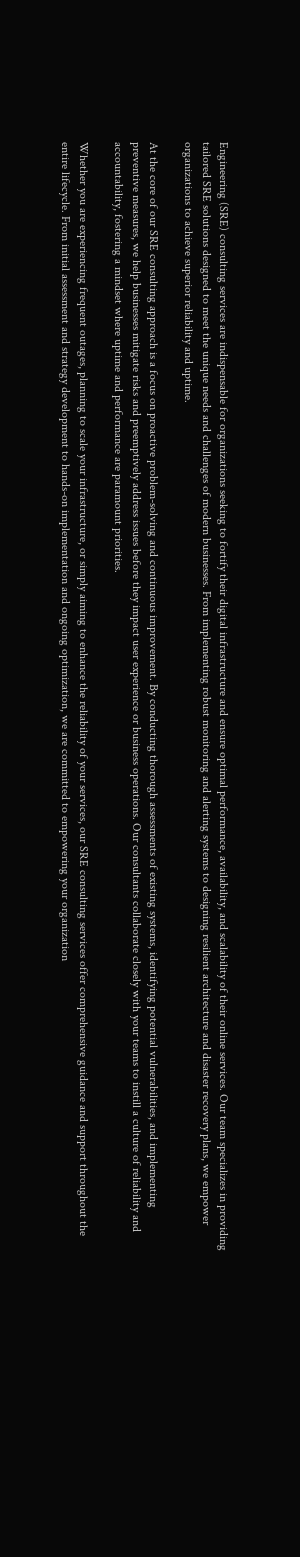Engineering (SRE) consulting services are indispensable for organizations seeking to fortify their digital infrastructure and ensure optimal performance, availability, and scalability of their online services. Our team specializes in providing tailored SRE solutions designed to meet the unique needs and challenges of modern businesses. From implementing robust monitoring and alerting systems to designing resilient architecture and disaster recovery plans, we empower organizations to achieve superior reliability and uptime.

At the core of our SRE consulting approach is a focus on proactive problem-solving and continuous improvement. By conducting thorough assessments of existing systems, identifying potential vulnerabilities, and implementing preventive measures, we help businesses mitigate risks and preemptively address issues before they impact user experience or business operations. Our consultants collaborate closely with your teams to instill a culture of reliability and accountability, fostering a mindset where uptime and performance are paramount priorities.

Whether you are experiencing frequent outages, planning to scale your infrastructure, or simply aiming to enhance the reliability of your services, our SRE consulting services offer comprehensive guidance and support throughout the entire lifecycle. From initial assessment and strategy development to hands-on implementation and ongoing optimization, we are committed to empowering your organization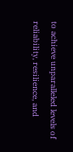to achieve unparalleled levels of reliability, resilience, and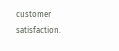customer satisfaction.